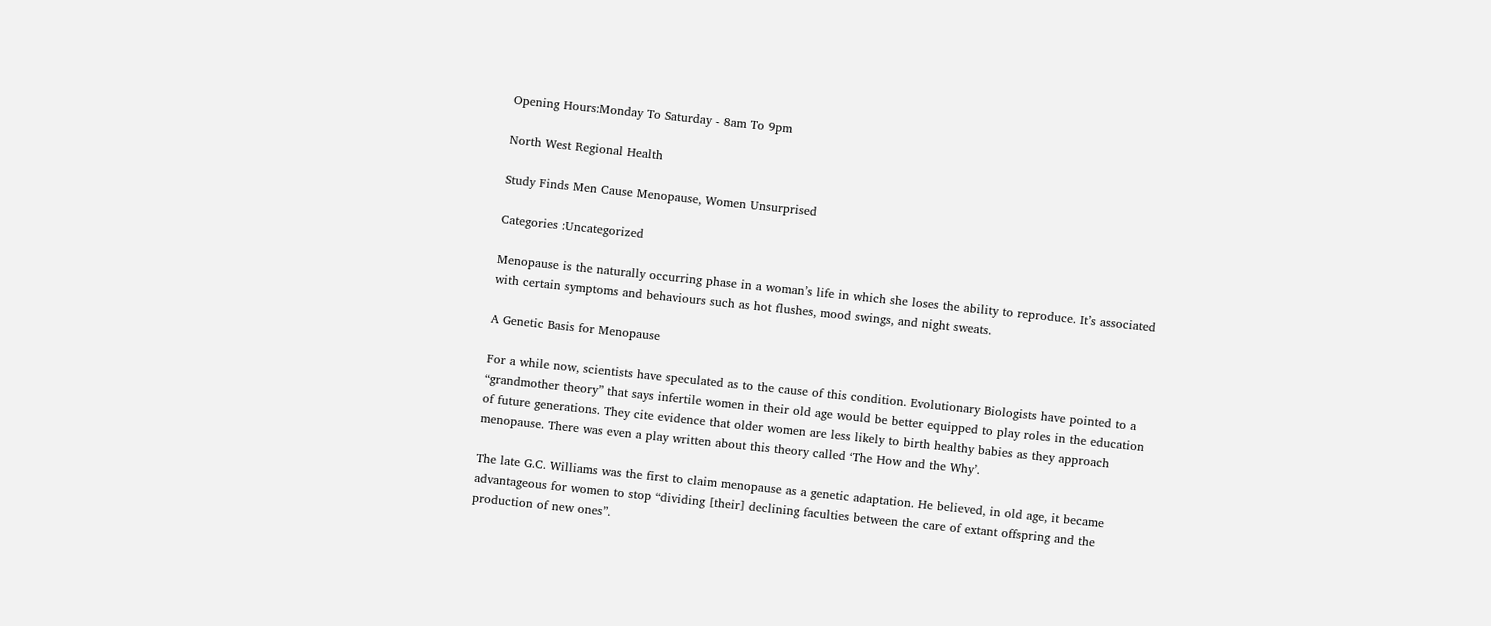Opening Hours:Monday To Saturday - 8am To 9pm

North West Regional Health

Study Finds Men Cause Menopause, Women Unsurprised

Categories :Uncategorized

Menopause is the naturally occurring phase in a woman’s life in which she loses the ability to reproduce. It’s associated with certain symptoms and behaviours such as hot flushes, mood swings, and night sweats.

A Genetic Basis for Menopause

For a while now, scientists have speculated as to the cause of this condition. Evolutionary Biologists have pointed to a “grandmother theory” that says infertile women in their old age would be better equipped to play roles in the education of future generations. They cite evidence that older women are less likely to birth healthy babies as they approach menopause. There was even a play written about this theory called ‘The How and the Why’.

The late G.C. Williams was the first to claim menopause as a genetic adaptation. He believed, in old age, it became advantageous for women to stop “dividing [their] declining faculties between the care of extant offspring and the production of new ones”.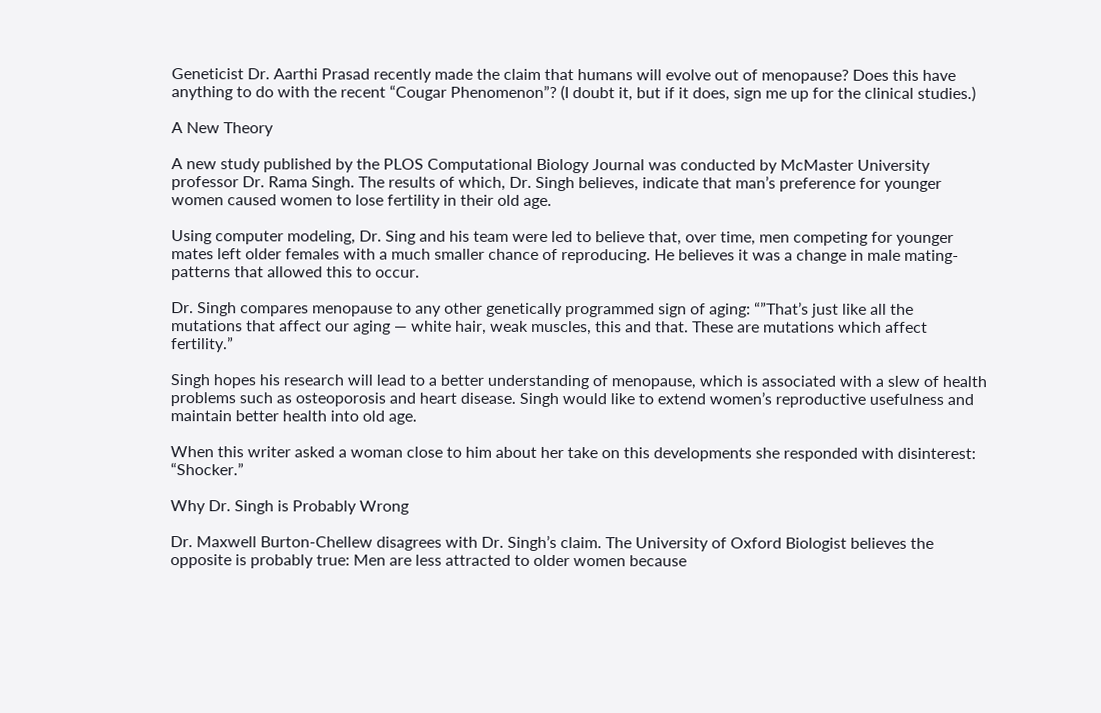Geneticist Dr. Aarthi Prasad recently made the claim that humans will evolve out of menopause? Does this have anything to do with the recent “Cougar Phenomenon”? (I doubt it, but if it does, sign me up for the clinical studies.)

A New Theory

A new study published by the PLOS Computational Biology Journal was conducted by McMaster University professor Dr. Rama Singh. The results of which, Dr. Singh believes, indicate that man’s preference for younger women caused women to lose fertility in their old age.

Using computer modeling, Dr. Sing and his team were led to believe that, over time, men competing for younger mates left older females with a much smaller chance of reproducing. He believes it was a change in male mating-patterns that allowed this to occur.

Dr. Singh compares menopause to any other genetically programmed sign of aging: “”That’s just like all the mutations that affect our aging — white hair, weak muscles, this and that. These are mutations which affect fertility.”

Singh hopes his research will lead to a better understanding of menopause, which is associated with a slew of health problems such as osteoporosis and heart disease. Singh would like to extend women’s reproductive usefulness and maintain better health into old age.

When this writer asked a woman close to him about her take on this developments she responded with disinterest: “Shocker.”

Why Dr. Singh is Probably Wrong

Dr. Maxwell Burton-Chellew disagrees with Dr. Singh’s claim. The University of Oxford Biologist believes the opposite is probably true: Men are less attracted to older women because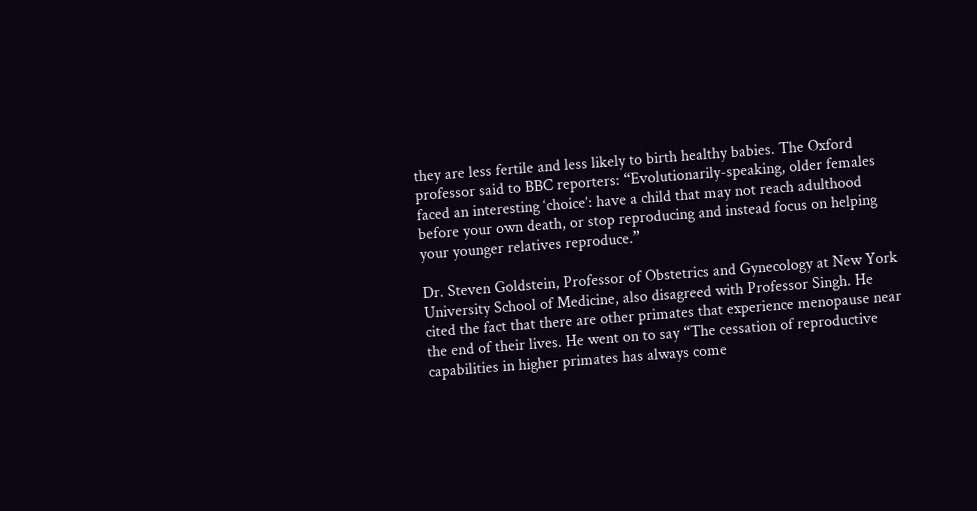they are less fertile and less likely to birth healthy babies. The Oxford professor said to BBC reporters: “Evolutionarily-speaking, older females faced an interesting ‘choice’: have a child that may not reach adulthood before your own death, or stop reproducing and instead focus on helping your younger relatives reproduce.”

Dr. Steven Goldstein, Professor of Obstetrics and Gynecology at New York University School of Medicine, also disagreed with Professor Singh. He cited the fact that there are other primates that experience menopause near the end of their lives. He went on to say “The cessation of reproductive capabilities in higher primates has always come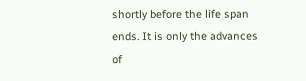shortly before the life span ends. It is only the advances of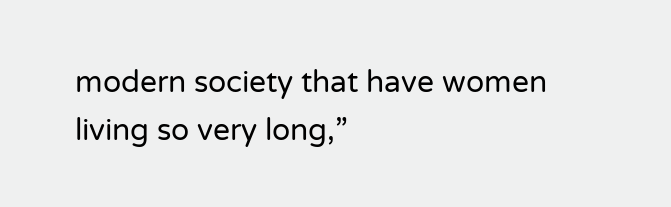modern society that have women living so very long,”